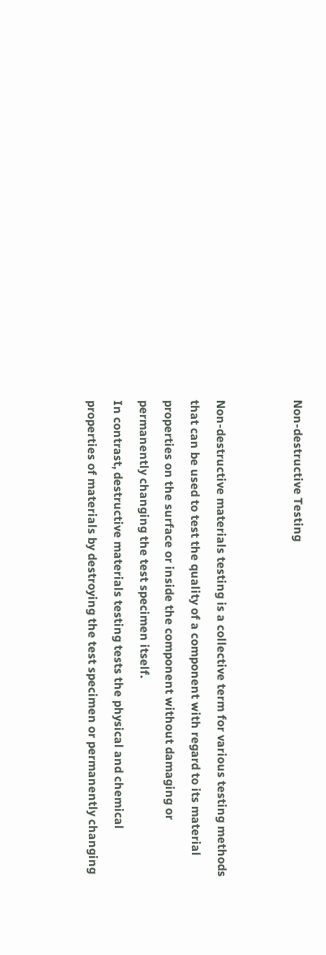Non-destructive Testing


Non-destructive materials testing is a collective term for various testing methods that can be used to test the quality of a component with regard to its material properties on the surface or inside the component without damaging or permanently changing the test specimen itself.
In contrast, destructive materials testing tests the physical and chemical properties of materials by destroying the test specimen or permanently changing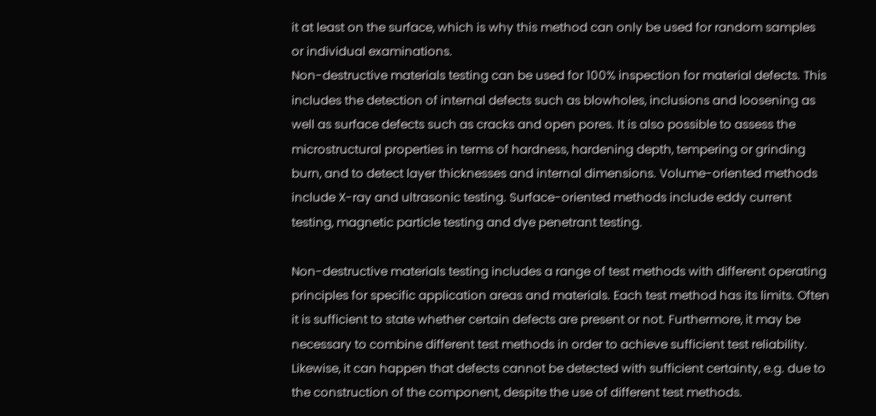it at least on the surface, which is why this method can only be used for random samples or individual examinations.
Non-destructive materials testing can be used for 100% inspection for material defects. This includes the detection of internal defects such as blowholes, inclusions and loosening as well as surface defects such as cracks and open pores. It is also possible to assess the microstructural properties in terms of hardness, hardening depth, tempering or grinding burn, and to detect layer thicknesses and internal dimensions. Volume-oriented methods include X-ray and ultrasonic testing. Surface-oriented methods include eddy current testing, magnetic particle testing and dye penetrant testing.

Non-destructive materials testing includes a range of test methods with different operating principles for specific application areas and materials. Each test method has its limits. Often it is sufficient to state whether certain defects are present or not. Furthermore, it may be necessary to combine different test methods in order to achieve sufficient test reliability. Likewise, it can happen that defects cannot be detected with sufficient certainty, e.g. due to the construction of the component, despite the use of different test methods.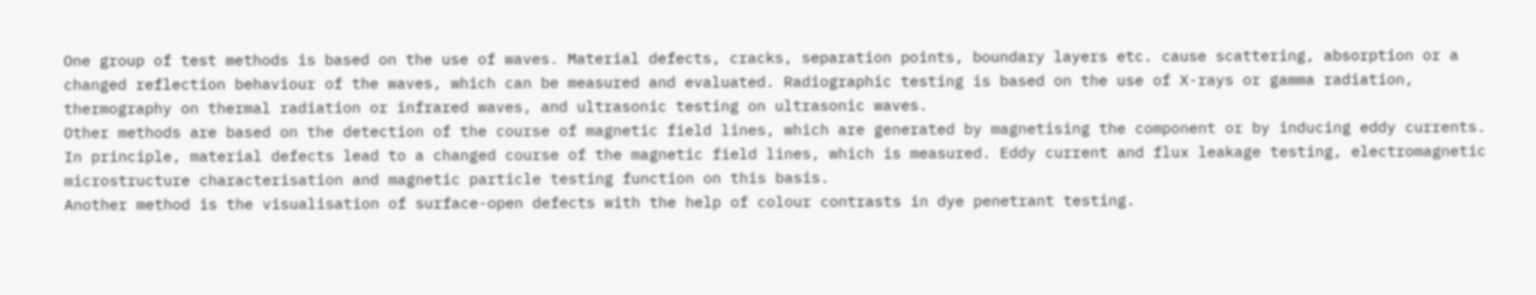One group of test methods is based on the use of waves. Material defects, cracks, separation points, boundary layers etc. cause scattering, absorption or a changed reflection behaviour of the waves, which can be measured and evaluated. Radiographic testing is based on the use of X-rays or gamma radiation, thermography on thermal radiation or infrared waves, and ultrasonic testing on ultrasonic waves.
Other methods are based on the detection of the course of magnetic field lines, which are generated by magnetising the component or by inducing eddy currents. In principle, material defects lead to a changed course of the magnetic field lines, which is measured. Eddy current and flux leakage testing, electromagnetic microstructure characterisation and magnetic particle testing function on this basis.
Another method is the visualisation of surface-open defects with the help of colour contrasts in dye penetrant testing.